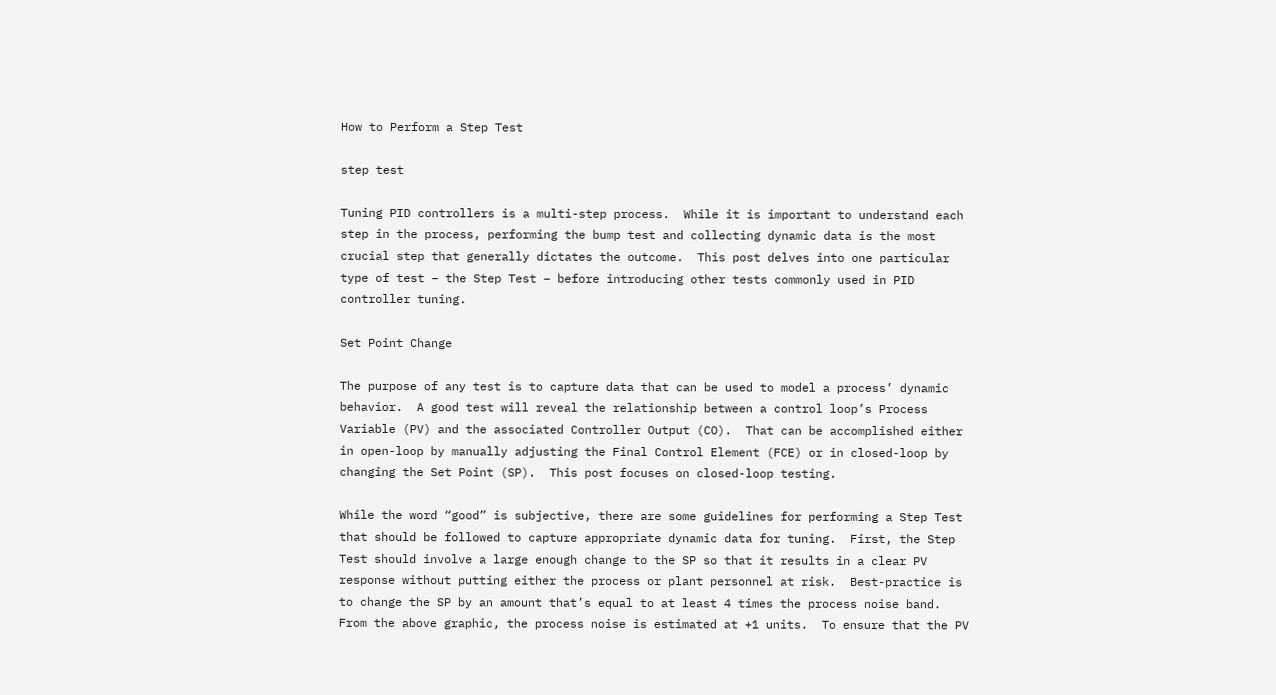How to Perform a Step Test

step test

Tuning PID controllers is a multi-step process.  While it is important to understand each step in the process, performing the bump test and collecting dynamic data is the most crucial step that generally dictates the outcome.  This post delves into one particular type of test – the Step Test – before introducing other tests commonly used in PID controller tuning.

Set Point Change

The purpose of any test is to capture data that can be used to model a process’ dynamic behavior.  A good test will reveal the relationship between a control loop’s Process Variable (PV) and the associated Controller Output (CO).  That can be accomplished either in open-loop by manually adjusting the Final Control Element (FCE) or in closed-loop by changing the Set Point (SP).  This post focuses on closed-loop testing.

While the word “good” is subjective, there are some guidelines for performing a Step Test that should be followed to capture appropriate dynamic data for tuning.  First, the Step Test should involve a large enough change to the SP so that it results in a clear PV response without putting either the process or plant personnel at risk.  Best-practice is to change the SP by an amount that’s equal to at least 4 times the process noise band.  From the above graphic, the process noise is estimated at +1 units.  To ensure that the PV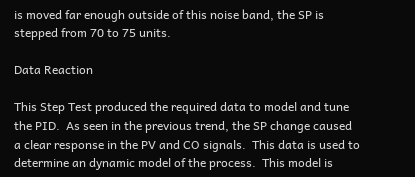is moved far enough outside of this noise band, the SP is stepped from 70 to 75 units.

Data Reaction

This Step Test produced the required data to model and tune the PID.  As seen in the previous trend, the SP change caused a clear response in the PV and CO signals.  This data is used to determine an dynamic model of the process.  This model is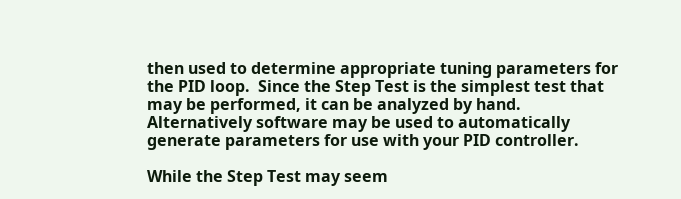then used to determine appropriate tuning parameters for the PID loop.  Since the Step Test is the simplest test that may be performed, it can be analyzed by hand.  Alternatively software may be used to automatically generate parameters for use with your PID controller.

While the Step Test may seem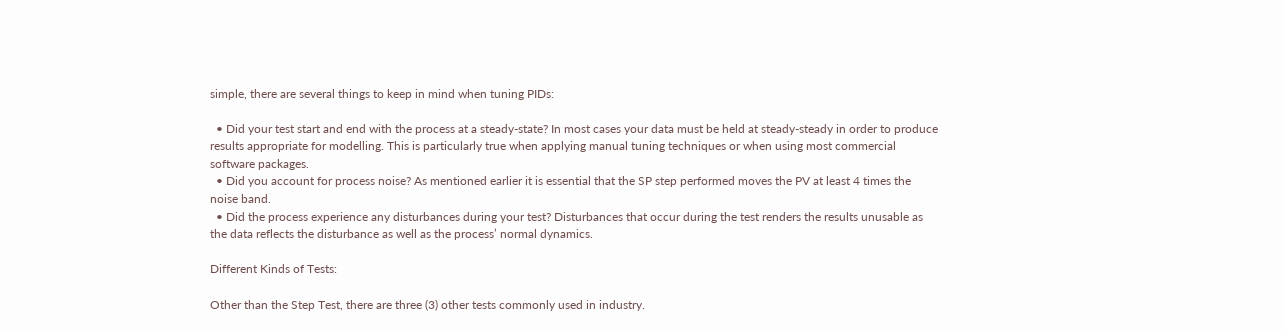simple, there are several things to keep in mind when tuning PIDs:

  • Did your test start and end with the process at a steady-state? In most cases your data must be held at steady-steady in order to produce results appropriate for modelling. This is particularly true when applying manual tuning techniques or when using most commercial software packages.
  • Did you account for process noise? As mentioned earlier it is essential that the SP step performed moves the PV at least 4 times the noise band.
  • Did the process experience any disturbances during your test? Disturbances that occur during the test renders the results unusable as the data reflects the disturbance as well as the process’ normal dynamics.

Different Kinds of Tests:

Other than the Step Test, there are three (3) other tests commonly used in industry.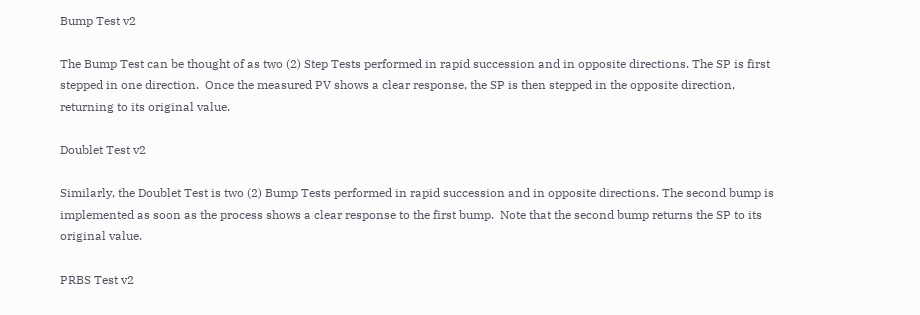Bump Test v2

The Bump Test can be thought of as two (2) Step Tests performed in rapid succession and in opposite directions. The SP is first stepped in one direction.  Once the measured PV shows a clear response, the SP is then stepped in the opposite direction, returning to its original value.

Doublet Test v2

Similarly, the Doublet Test is two (2) Bump Tests performed in rapid succession and in opposite directions. The second bump is implemented as soon as the process shows a clear response to the first bump.  Note that the second bump returns the SP to its original value.

PRBS Test v2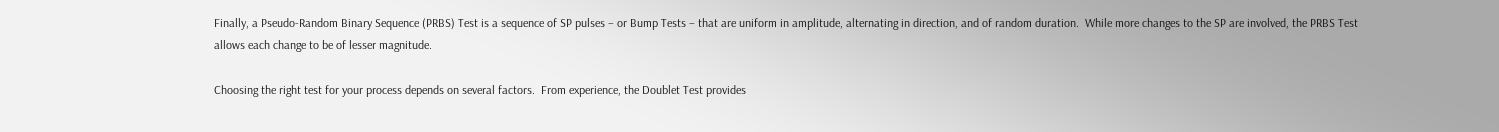Finally, a Pseudo-Random Binary Sequence (PRBS) Test is a sequence of SP pulses – or Bump Tests – that are uniform in amplitude, alternating in direction, and of random duration.  While more changes to the SP are involved, the PRBS Test allows each change to be of lesser magnitude.

Choosing the right test for your process depends on several factors.  From experience, the Doublet Test provides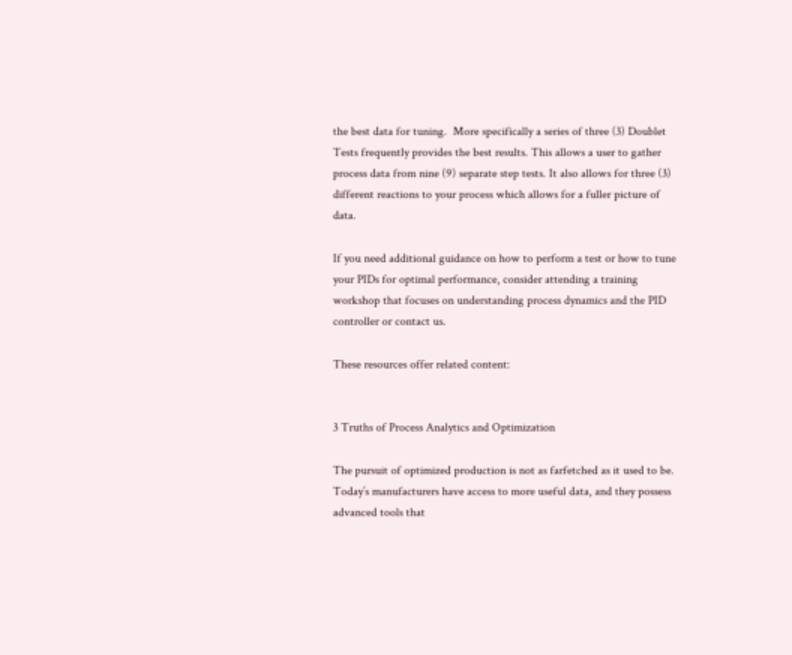the best data for tuning.  More specifically a series of three (3) Doublet Tests frequently provides the best results. This allows a user to gather process data from nine (9) separate step tests. It also allows for three (3) different reactions to your process which allows for a fuller picture of data.

If you need additional guidance on how to perform a test or how to tune your PIDs for optimal performance, consider attending a training workshop that focuses on understanding process dynamics and the PID controller or contact us.

These resources offer related content:


3 Truths of Process Analytics and Optimization

The pursuit of optimized production is not as farfetched as it used to be. Today’s manufacturers have access to more useful data, and they possess advanced tools that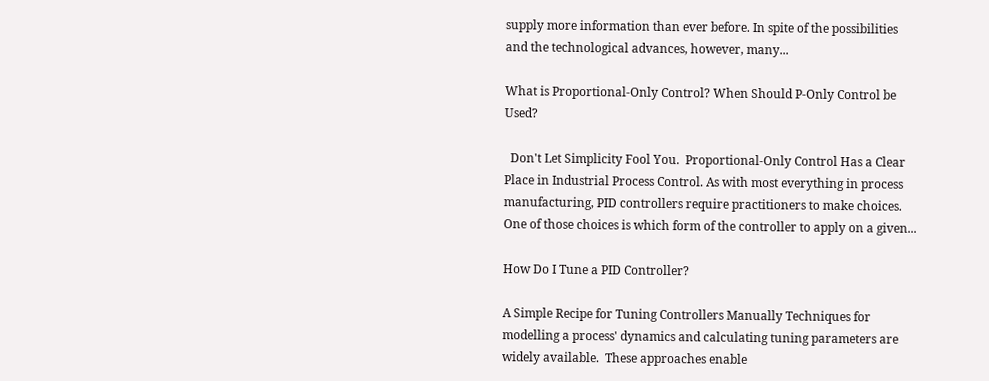supply more information than ever before. In spite of the possibilities and the technological advances, however, many...

What is Proportional-Only Control? When Should P-Only Control be Used?

  Don't Let Simplicity Fool You.  Proportional-Only Control Has a Clear Place in Industrial Process Control. As with most everything in process manufacturing, PID controllers require practitioners to make choices. One of those choices is which form of the controller to apply on a given...

How Do I Tune a PID Controller?

A Simple Recipe for Tuning Controllers Manually Techniques for modelling a process' dynamics and calculating tuning parameters are widely available.  These approaches enable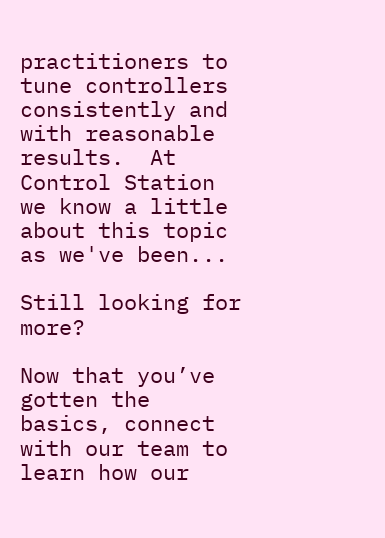practitioners to tune controllers consistently and with reasonable results.  At Control Station we know a little about this topic as we've been...

Still looking for more?

Now that you’ve gotten the basics, connect with our team to learn how our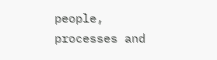people, processes and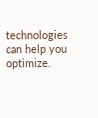technologies can help you optimize.